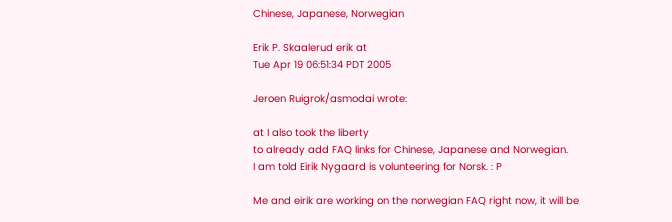Chinese, Japanese, Norwegian

Erik P. Skaalerud erik at
Tue Apr 19 06:51:34 PDT 2005

Jeroen Ruigrok/asmodai wrote:

at I also took the liberty
to already add FAQ links for Chinese, Japanese and Norwegian.
I am told Eirik Nygaard is volunteering for Norsk. : P

Me and eirik are working on the norwegian FAQ right now, it will be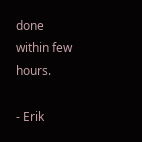done
within few hours.

- Erik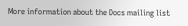More information about the Docs mailing list